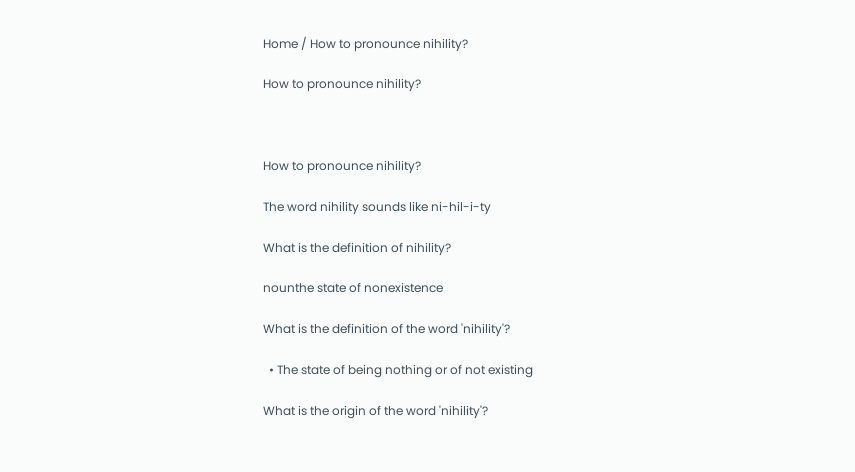Home / How to pronounce nihility?

How to pronounce nihility?



How to pronounce nihility?

The word nihility sounds like ni-hil-i-ty

What is the definition of nihility?

nounthe state of nonexistence

What is the definition of the word 'nihility'?

  • The state of being nothing or of not existing

What is the origin of the word 'nihility'?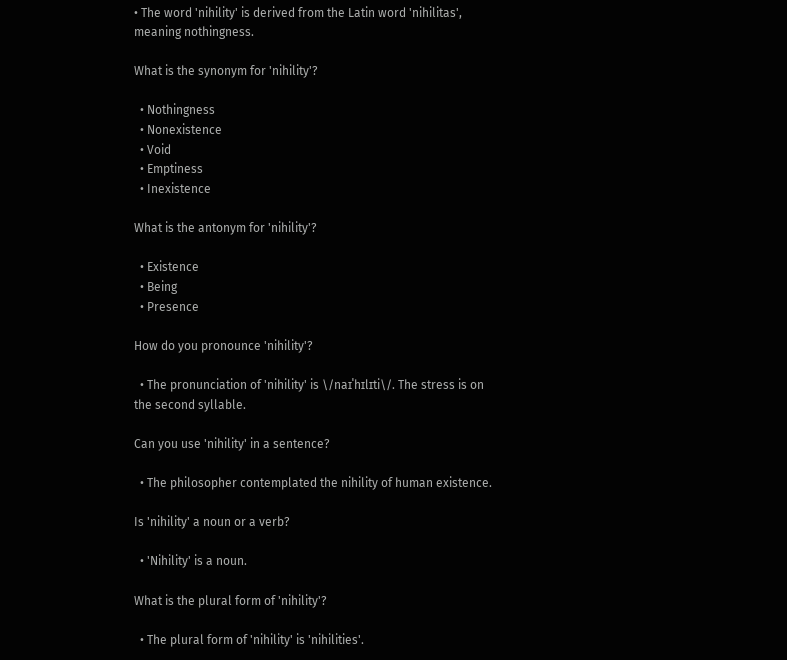• The word 'nihility' is derived from the Latin word 'nihilitas', meaning nothingness.

What is the synonym for 'nihility'?

  • Nothingness
  • Nonexistence
  • Void
  • Emptiness
  • Inexistence

What is the antonym for 'nihility'?

  • Existence
  • Being
  • Presence

How do you pronounce 'nihility'?

  • The pronunciation of 'nihility' is \/naɪˈhɪlɪti\/. The stress is on the second syllable.

Can you use 'nihility' in a sentence?

  • The philosopher contemplated the nihility of human existence.

Is 'nihility' a noun or a verb?

  • 'Nihility' is a noun.

What is the plural form of 'nihility'?

  • The plural form of 'nihility' is 'nihilities'.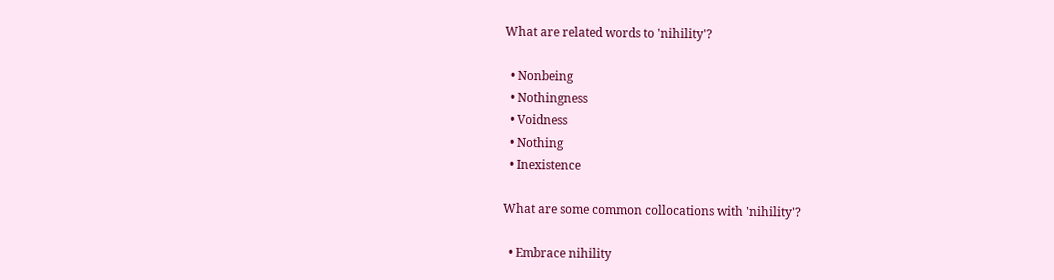What are related words to 'nihility'?

  • Nonbeing
  • Nothingness
  • Voidness
  • Nothing
  • Inexistence

What are some common collocations with 'nihility'?

  • Embrace nihility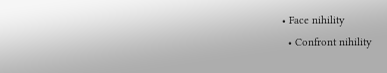• Face nihility
  • Confront nihility